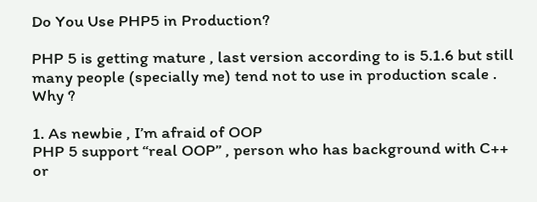Do You Use PHP5 in Production?

PHP 5 is getting mature , last version according to is 5.1.6 but still many people (specially me) tend not to use in production scale . Why ?

1. As newbie , I’m afraid of OOP
PHP 5 support “real OOP” , person who has background with C++ or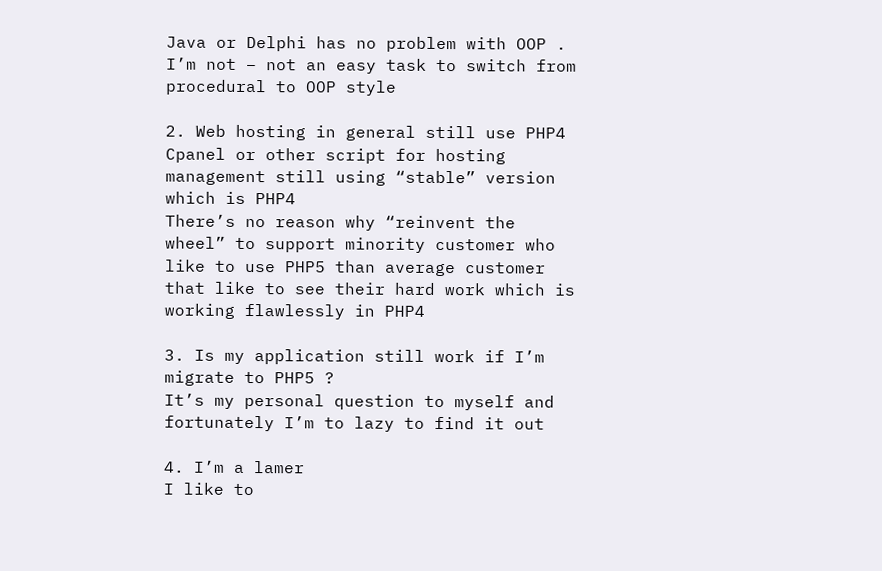Java or Delphi has no problem with OOP . I’m not – not an easy task to switch from procedural to OOP style

2. Web hosting in general still use PHP4
Cpanel or other script for hosting management still using “stable” version which is PHP4
There’s no reason why “reinvent the wheel” to support minority customer who like to use PHP5 than average customer that like to see their hard work which is working flawlessly in PHP4

3. Is my application still work if I’m migrate to PHP5 ?
It’s my personal question to myself and fortunately I’m to lazy to find it out

4. I’m a lamer
I like to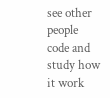see other people code and study how it work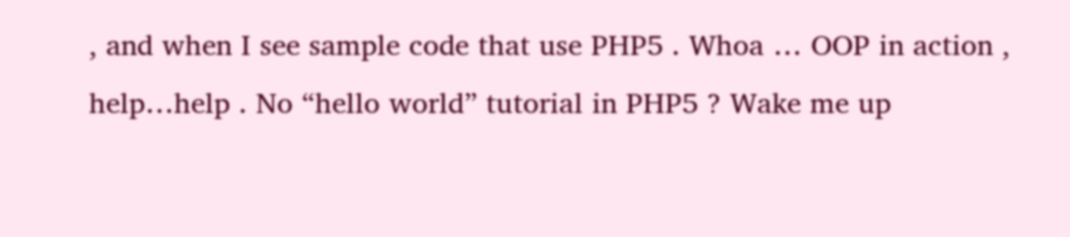, and when I see sample code that use PHP5 . Whoa … OOP in action , help…help . No “hello world” tutorial in PHP5 ? Wake me up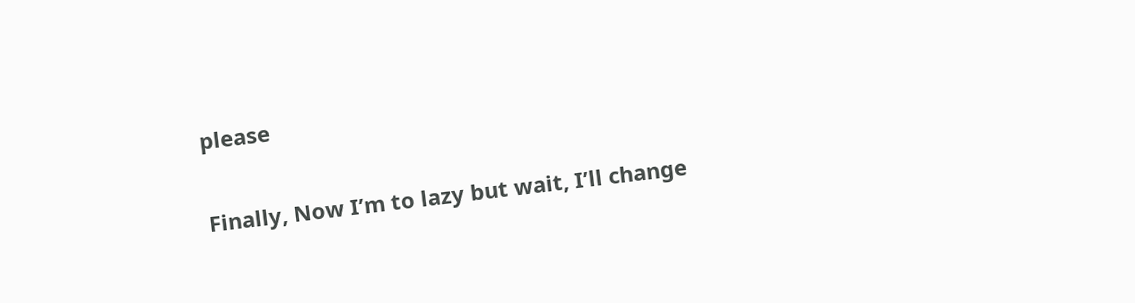please

Finally, Now I’m to lazy but wait, I’ll change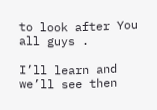to look after You all guys .

I’ll learn and we’ll see then